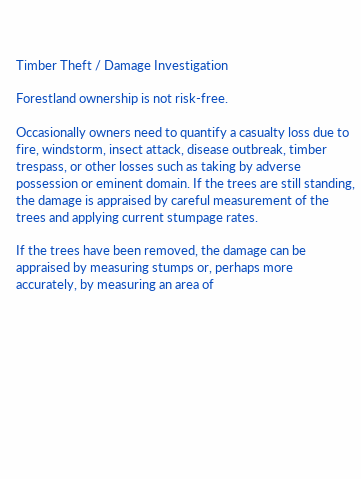Timber Theft / Damage Investigation

Forestland ownership is not risk-free.

Occasionally owners need to quantify a casualty loss due to fire, windstorm, insect attack, disease outbreak, timber trespass, or other losses such as taking by adverse possession or eminent domain. If the trees are still standing, the damage is appraised by careful measurement of the trees and applying current stumpage rates.

If the trees have been removed, the damage can be appraised by measuring stumps or, perhaps more accurately, by measuring an area of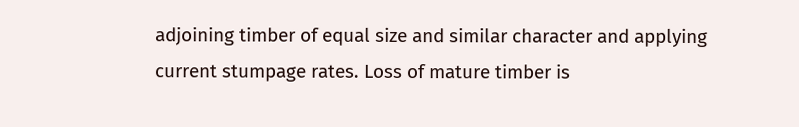adjoining timber of equal size and similar character and applying current stumpage rates. Loss of mature timber is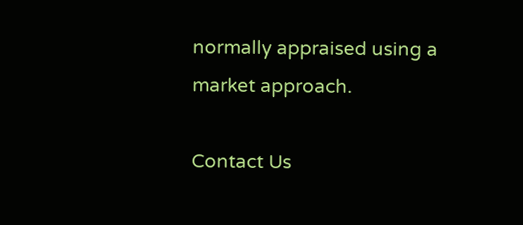normally appraised using a market approach.

Contact Us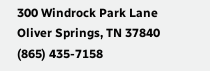300 Windrock Park Lane
Oliver Springs, TN 37840
(865) 435-7158